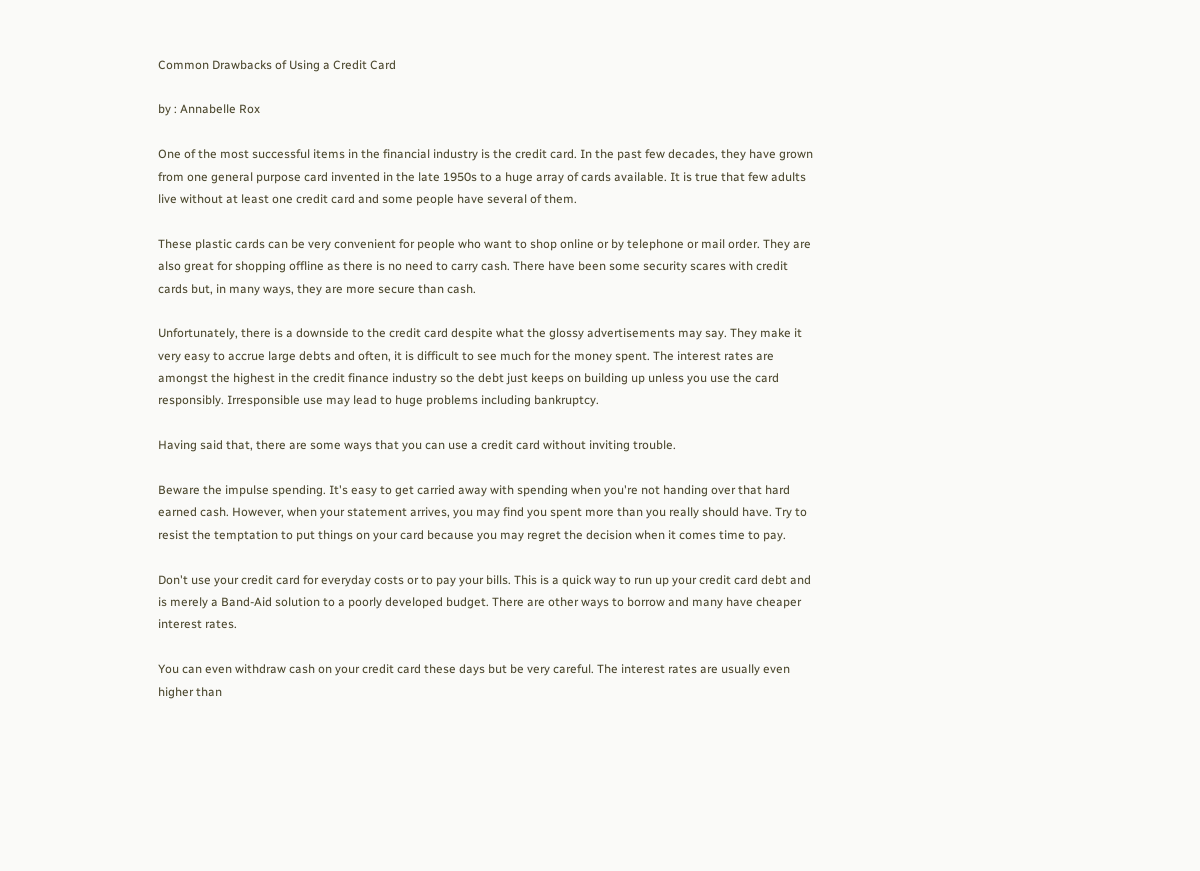Common Drawbacks of Using a Credit Card

by : Annabelle Rox

One of the most successful items in the financial industry is the credit card. In the past few decades, they have grown from one general purpose card invented in the late 1950s to a huge array of cards available. It is true that few adults live without at least one credit card and some people have several of them.

These plastic cards can be very convenient for people who want to shop online or by telephone or mail order. They are also great for shopping offline as there is no need to carry cash. There have been some security scares with credit cards but, in many ways, they are more secure than cash.

Unfortunately, there is a downside to the credit card despite what the glossy advertisements may say. They make it very easy to accrue large debts and often, it is difficult to see much for the money spent. The interest rates are amongst the highest in the credit finance industry so the debt just keeps on building up unless you use the card responsibly. Irresponsible use may lead to huge problems including bankruptcy.

Having said that, there are some ways that you can use a credit card without inviting trouble.

Beware the impulse spending. It's easy to get carried away with spending when you're not handing over that hard earned cash. However, when your statement arrives, you may find you spent more than you really should have. Try to resist the temptation to put things on your card because you may regret the decision when it comes time to pay.

Don't use your credit card for everyday costs or to pay your bills. This is a quick way to run up your credit card debt and is merely a Band-Aid solution to a poorly developed budget. There are other ways to borrow and many have cheaper interest rates.

You can even withdraw cash on your credit card these days but be very careful. The interest rates are usually even higher than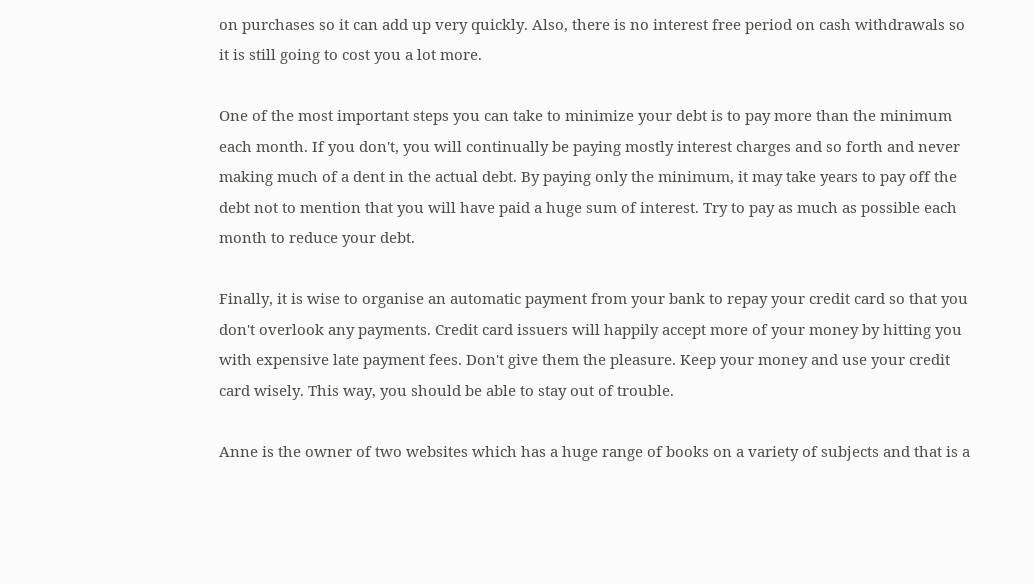on purchases so it can add up very quickly. Also, there is no interest free period on cash withdrawals so it is still going to cost you a lot more.

One of the most important steps you can take to minimize your debt is to pay more than the minimum each month. If you don't, you will continually be paying mostly interest charges and so forth and never making much of a dent in the actual debt. By paying only the minimum, it may take years to pay off the debt not to mention that you will have paid a huge sum of interest. Try to pay as much as possible each month to reduce your debt.

Finally, it is wise to organise an automatic payment from your bank to repay your credit card so that you don't overlook any payments. Credit card issuers will happily accept more of your money by hitting you with expensive late payment fees. Don't give them the pleasure. Keep your money and use your credit card wisely. This way, you should be able to stay out of trouble.

Anne is the owner of two websites which has a huge range of books on a variety of subjects and that is a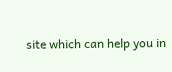site which can help you in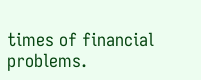times of financial problems.